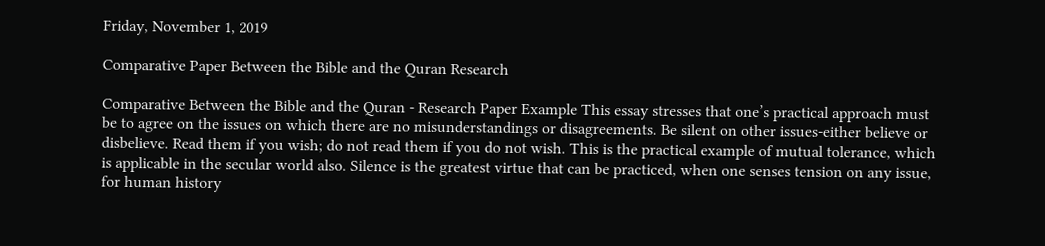Friday, November 1, 2019

Comparative Paper Between the Bible and the Quran Research

Comparative Between the Bible and the Quran - Research Paper Example This essay stresses that one’s practical approach must be to agree on the issues on which there are no misunderstandings or disagreements. Be silent on other issues-either believe or disbelieve. Read them if you wish; do not read them if you do not wish. This is the practical example of mutual tolerance, which is applicable in the secular world also. Silence is the greatest virtue that can be practiced, when one senses tension on any issue, for human history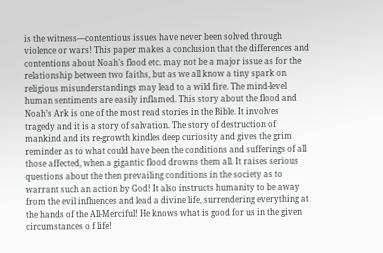is the witness—contentious issues have never been solved through violence or wars! This paper makes a conclusion that the differences and contentions about Noah’s flood etc. may not be a major issue as for the relationship between two faiths, but as we all know a tiny spark on religious misunderstandings may lead to a wild fire. The mind-level human sentiments are easily inflamed. This story about the flood and Noah’s Ark is one of the most read stories in the Bible. It involves tragedy and it is a story of salvation. The story of destruction of mankind and its re-growth kindles deep curiosity and gives the grim reminder as to what could have been the conditions and sufferings of all those affected, when a gigantic flood drowns them all. It raises serious questions about the then prevailing conditions in the society as to warrant such an action by God! It also instructs humanity to be away from the evil influences and lead a divine life, surrendering everything at the hands of the All-Merciful! He knows what is good for us in the given circumstances o f life!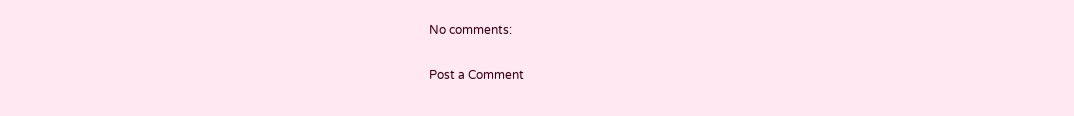No comments:

Post a Comment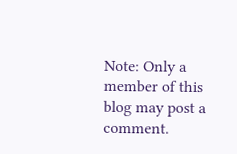Note: Only a member of this blog may post a comment.